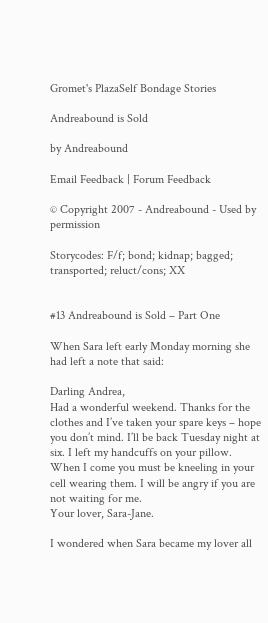Gromet's PlazaSelf Bondage Stories

Andreabound is Sold

by Andreabound

Email Feedback | Forum Feedback

© Copyright 2007 - Andreabound - Used by permission

Storycodes: F/f; bond; kidnap; bagged; transported; reluct/cons; XX


#13 Andreabound is Sold – Part One

When Sara left early Monday morning she had left a note that said:

Darling Andrea,
Had a wonderful weekend. Thanks for the clothes and I’ve taken your spare keys – hope you don’t mind. I’ll be back Tuesday night at six. I left my handcuffs on your pillow. When I come you must be kneeling in your cell wearing them. I will be angry if you are not waiting for me.
Your lover, Sara-Jane.

I wondered when Sara became my lover all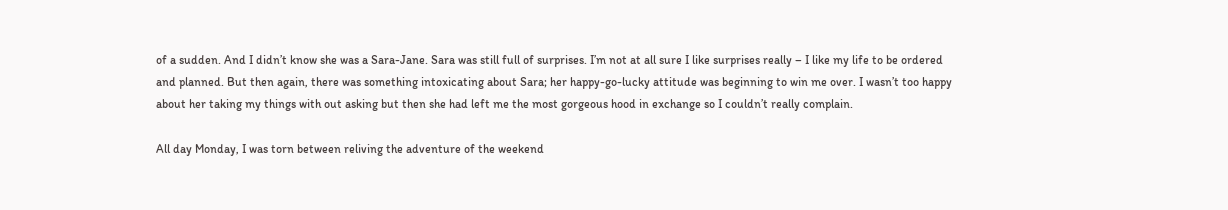of a sudden. And I didn’t know she was a Sara-Jane. Sara was still full of surprises. I’m not at all sure I like surprises really – I like my life to be ordered and planned. But then again, there was something intoxicating about Sara; her happy-go-lucky attitude was beginning to win me over. I wasn’t too happy about her taking my things with out asking but then she had left me the most gorgeous hood in exchange so I couldn’t really complain.

All day Monday, I was torn between reliving the adventure of the weekend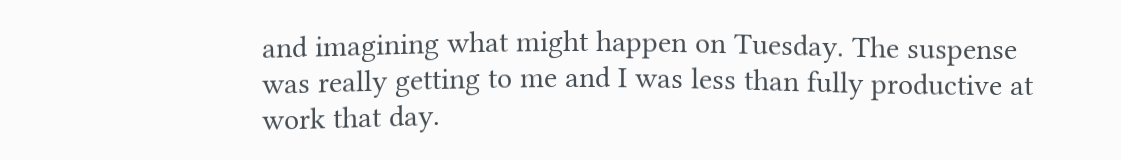and imagining what might happen on Tuesday. The suspense was really getting to me and I was less than fully productive at work that day.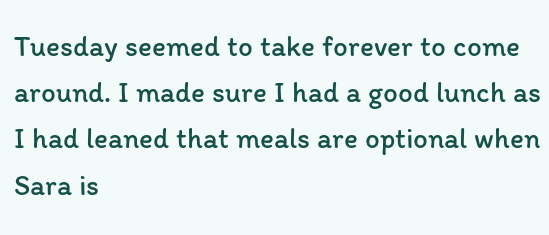Tuesday seemed to take forever to come around. I made sure I had a good lunch as I had leaned that meals are optional when Sara is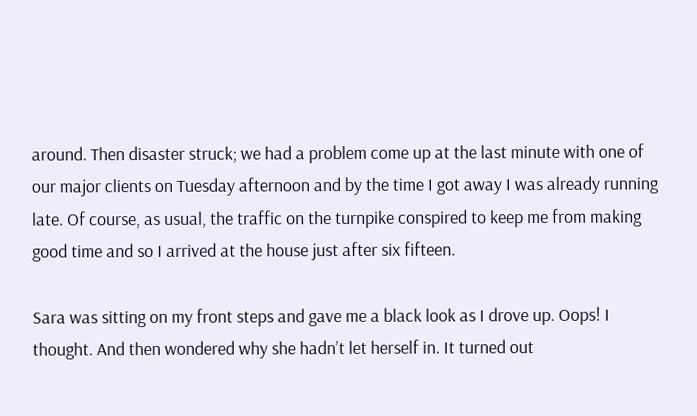around. Then disaster struck; we had a problem come up at the last minute with one of our major clients on Tuesday afternoon and by the time I got away I was already running late. Of course, as usual, the traffic on the turnpike conspired to keep me from making good time and so I arrived at the house just after six fifteen.

Sara was sitting on my front steps and gave me a black look as I drove up. Oops! I thought. And then wondered why she hadn’t let herself in. It turned out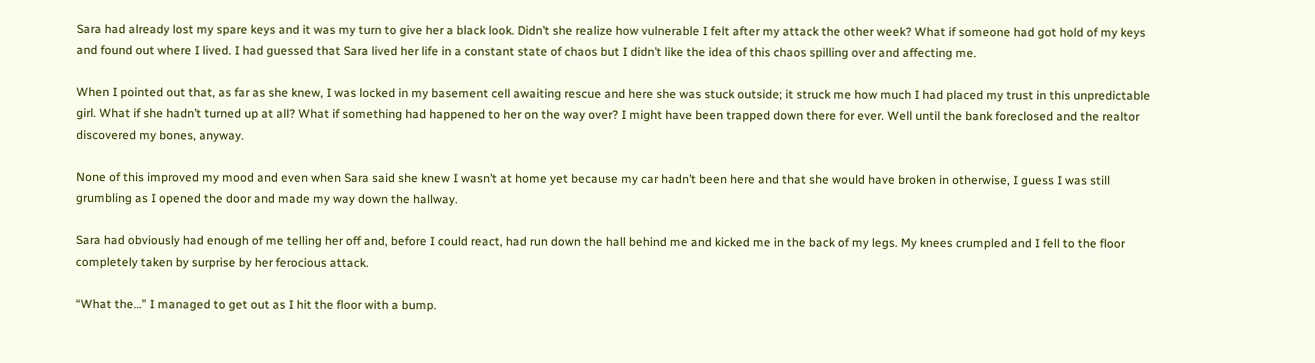Sara had already lost my spare keys and it was my turn to give her a black look. Didn’t she realize how vulnerable I felt after my attack the other week? What if someone had got hold of my keys and found out where I lived. I had guessed that Sara lived her life in a constant state of chaos but I didn’t like the idea of this chaos spilling over and affecting me.

When I pointed out that, as far as she knew, I was locked in my basement cell awaiting rescue and here she was stuck outside; it struck me how much I had placed my trust in this unpredictable girl. What if she hadn’t turned up at all? What if something had happened to her on the way over? I might have been trapped down there for ever. Well until the bank foreclosed and the realtor discovered my bones, anyway.

None of this improved my mood and even when Sara said she knew I wasn’t at home yet because my car hadn’t been here and that she would have broken in otherwise, I guess I was still grumbling as I opened the door and made my way down the hallway.

Sara had obviously had enough of me telling her off and, before I could react, had run down the hall behind me and kicked me in the back of my legs. My knees crumpled and I fell to the floor completely taken by surprise by her ferocious attack.

“What the…” I managed to get out as I hit the floor with a bump.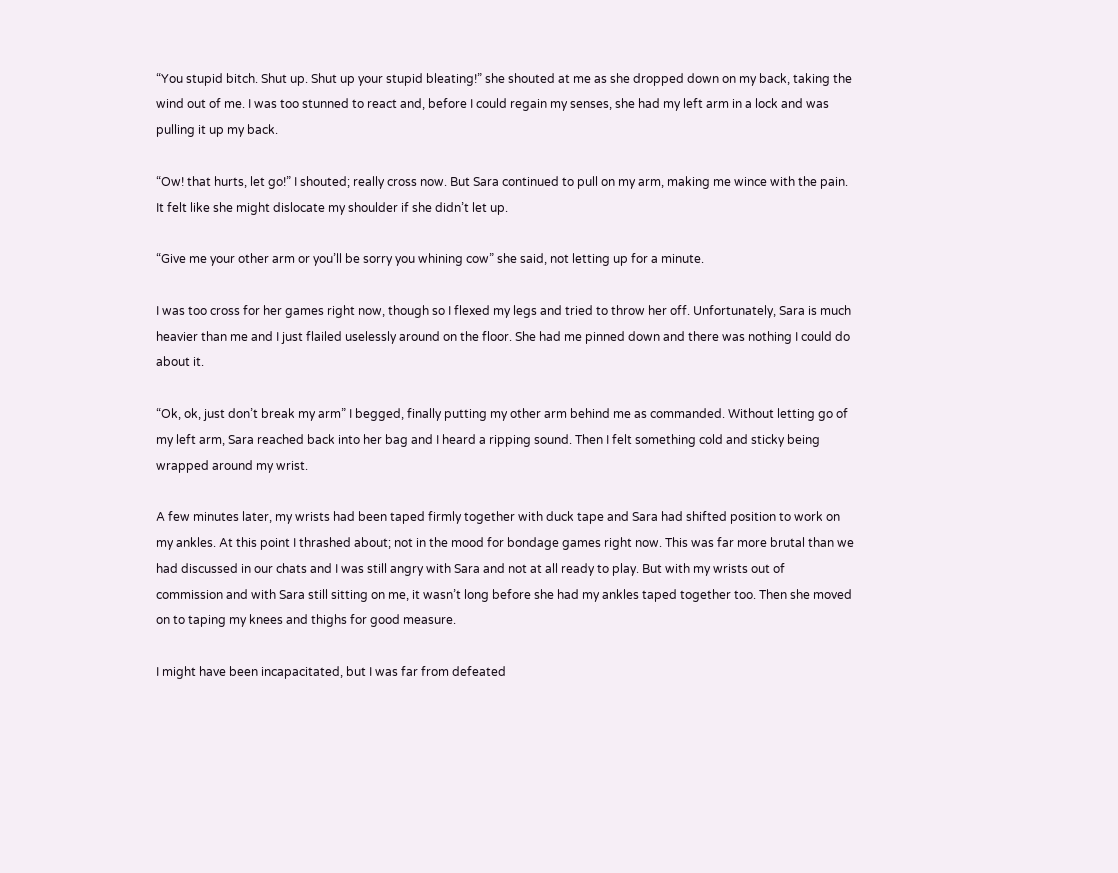“You stupid bitch. Shut up. Shut up your stupid bleating!” she shouted at me as she dropped down on my back, taking the wind out of me. I was too stunned to react and, before I could regain my senses, she had my left arm in a lock and was pulling it up my back.

“Ow! that hurts, let go!” I shouted; really cross now. But Sara continued to pull on my arm, making me wince with the pain. It felt like she might dislocate my shoulder if she didn’t let up.

“Give me your other arm or you’ll be sorry you whining cow” she said, not letting up for a minute.

I was too cross for her games right now, though so I flexed my legs and tried to throw her off. Unfortunately, Sara is much heavier than me and I just flailed uselessly around on the floor. She had me pinned down and there was nothing I could do about it.

“Ok, ok, just don’t break my arm” I begged, finally putting my other arm behind me as commanded. Without letting go of my left arm, Sara reached back into her bag and I heard a ripping sound. Then I felt something cold and sticky being wrapped around my wrist.

A few minutes later, my wrists had been taped firmly together with duck tape and Sara had shifted position to work on my ankles. At this point I thrashed about; not in the mood for bondage games right now. This was far more brutal than we had discussed in our chats and I was still angry with Sara and not at all ready to play. But with my wrists out of commission and with Sara still sitting on me, it wasn’t long before she had my ankles taped together too. Then she moved on to taping my knees and thighs for good measure.

I might have been incapacitated, but I was far from defeated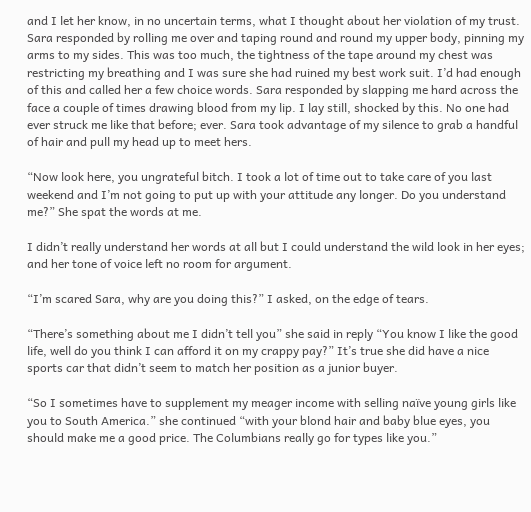and I let her know, in no uncertain terms, what I thought about her violation of my trust. Sara responded by rolling me over and taping round and round my upper body, pinning my arms to my sides. This was too much, the tightness of the tape around my chest was restricting my breathing and I was sure she had ruined my best work suit. I’d had enough of this and called her a few choice words. Sara responded by slapping me hard across the face a couple of times drawing blood from my lip. I lay still, shocked by this. No one had ever struck me like that before; ever. Sara took advantage of my silence to grab a handful of hair and pull my head up to meet hers.

“Now look here, you ungrateful bitch. I took a lot of time out to take care of you last weekend and I’m not going to put up with your attitude any longer. Do you understand me?” She spat the words at me.

I didn’t really understand her words at all but I could understand the wild look in her eyes; and her tone of voice left no room for argument.

“I’m scared Sara, why are you doing this?” I asked, on the edge of tears.

“There’s something about me I didn’t tell you” she said in reply “You know I like the good life, well do you think I can afford it on my crappy pay?” It’s true she did have a nice sports car that didn’t seem to match her position as a junior buyer.

“So I sometimes have to supplement my meager income with selling naïve young girls like you to South America.” she continued “with your blond hair and baby blue eyes, you should make me a good price. The Columbians really go for types like you.”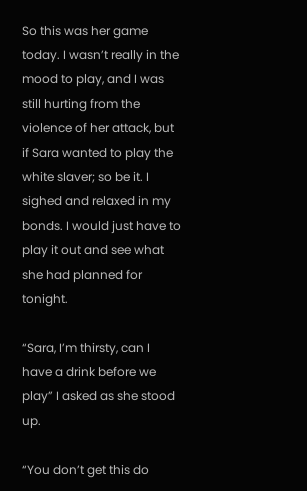So this was her game today. I wasn’t really in the mood to play, and I was still hurting from the violence of her attack, but if Sara wanted to play the white slaver; so be it. I sighed and relaxed in my bonds. I would just have to play it out and see what she had planned for tonight.

“Sara, I’m thirsty, can I have a drink before we play” I asked as she stood up.

“You don’t get this do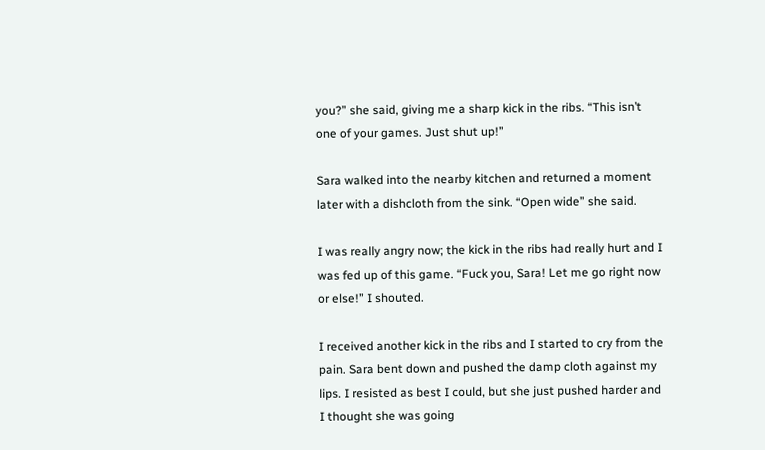you?” she said, giving me a sharp kick in the ribs. “This isn’t one of your games. Just shut up!”

Sara walked into the nearby kitchen and returned a moment later with a dishcloth from the sink. “Open wide” she said.

I was really angry now; the kick in the ribs had really hurt and I was fed up of this game. “Fuck you, Sara! Let me go right now or else!” I shouted.

I received another kick in the ribs and I started to cry from the pain. Sara bent down and pushed the damp cloth against my lips. I resisted as best I could, but she just pushed harder and I thought she was going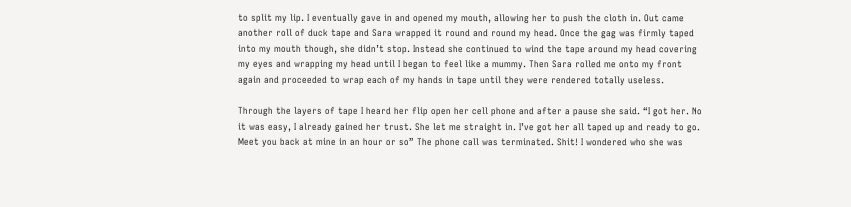to split my lip. I eventually gave in and opened my mouth, allowing her to push the cloth in. Out came another roll of duck tape and Sara wrapped it round and round my head. Once the gag was firmly taped into my mouth though, she didn’t stop. Instead she continued to wind the tape around my head covering my eyes and wrapping my head until I began to feel like a mummy. Then Sara rolled me onto my front again and proceeded to wrap each of my hands in tape until they were rendered totally useless.

Through the layers of tape I heard her flip open her cell phone and after a pause she said. “I got her. No it was easy, I already gained her trust. She let me straight in. I’ve got her all taped up and ready to go. Meet you back at mine in an hour or so” The phone call was terminated. Shit! I wondered who she was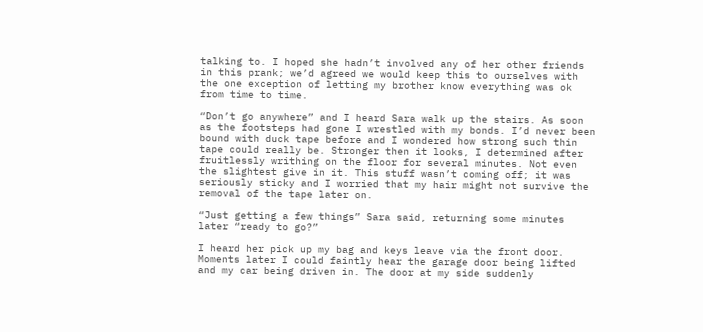talking to. I hoped she hadn’t involved any of her other friends in this prank; we’d agreed we would keep this to ourselves with the one exception of letting my brother know everything was ok from time to time.

“Don’t go anywhere” and I heard Sara walk up the stairs. As soon as the footsteps had gone I wrestled with my bonds. I’d never been bound with duck tape before and I wondered how strong such thin tape could really be. Stronger then it looks, I determined after fruitlessly writhing on the floor for several minutes. Not even the slightest give in it. This stuff wasn’t coming off; it was seriously sticky and I worried that my hair might not survive the removal of the tape later on.

“Just getting a few things” Sara said, returning some minutes later “ready to go?”

I heard her pick up my bag and keys leave via the front door. Moments later I could faintly hear the garage door being lifted and my car being driven in. The door at my side suddenly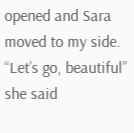opened and Sara moved to my side. “Let’s go, beautiful” she said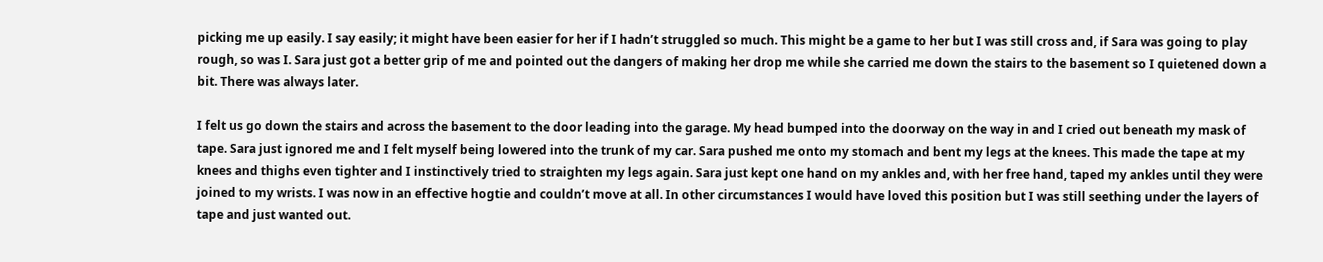picking me up easily. I say easily; it might have been easier for her if I hadn’t struggled so much. This might be a game to her but I was still cross and, if Sara was going to play rough, so was I. Sara just got a better grip of me and pointed out the dangers of making her drop me while she carried me down the stairs to the basement so I quietened down a bit. There was always later.

I felt us go down the stairs and across the basement to the door leading into the garage. My head bumped into the doorway on the way in and I cried out beneath my mask of tape. Sara just ignored me and I felt myself being lowered into the trunk of my car. Sara pushed me onto my stomach and bent my legs at the knees. This made the tape at my knees and thighs even tighter and I instinctively tried to straighten my legs again. Sara just kept one hand on my ankles and, with her free hand, taped my ankles until they were joined to my wrists. I was now in an effective hogtie and couldn’t move at all. In other circumstances I would have loved this position but I was still seething under the layers of tape and just wanted out.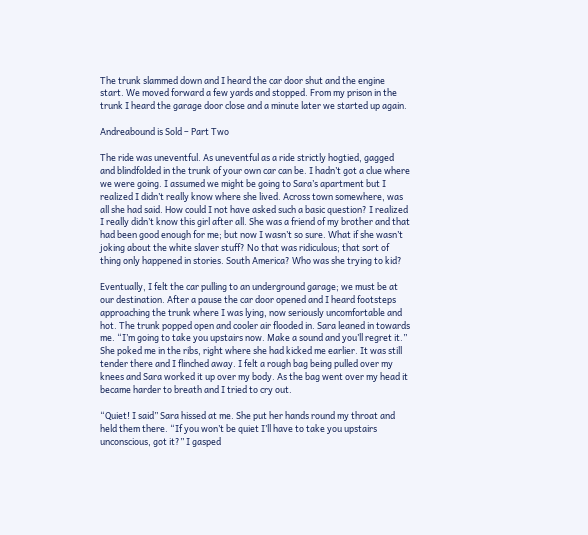The trunk slammed down and I heard the car door shut and the engine start. We moved forward a few yards and stopped. From my prison in the trunk I heard the garage door close and a minute later we started up again.

Andreabound is Sold – Part Two

The ride was uneventful. As uneventful as a ride strictly hogtied, gagged and blindfolded in the trunk of your own car can be. I hadn’t got a clue where we were going. I assumed we might be going to Sara’s apartment but I realized I didn’t really know where she lived. Across town somewhere, was all she had said. How could I not have asked such a basic question? I realized I really didn’t know this girl after all. She was a friend of my brother and that had been good enough for me; but now I wasn’t so sure. What if she wasn’t joking about the white slaver stuff? No that was ridiculous; that sort of thing only happened in stories. South America? Who was she trying to kid?

Eventually, I felt the car pulling to an underground garage; we must be at our destination. After a pause the car door opened and I heard footsteps approaching the trunk where I was lying, now seriously uncomfortable and hot. The trunk popped open and cooler air flooded in. Sara leaned in towards me. “I’m going to take you upstairs now. Make a sound and you’ll regret it.” She poked me in the ribs, right where she had kicked me earlier. It was still tender there and I flinched away. I felt a rough bag being pulled over my knees and Sara worked it up over my body. As the bag went over my head it became harder to breath and I tried to cry out.

“Quiet! I said” Sara hissed at me. She put her hands round my throat and held them there. “If you won’t be quiet I’ll have to take you upstairs unconscious, got it?” I gasped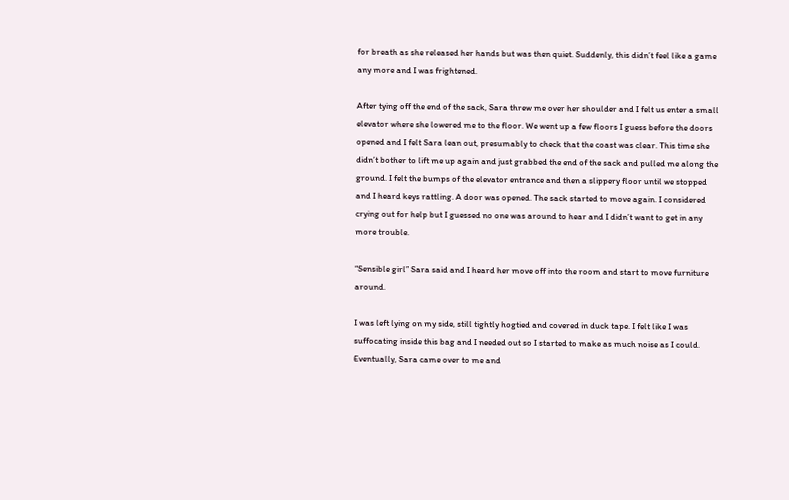for breath as she released her hands but was then quiet. Suddenly, this didn’t feel like a game any more and I was frightened.

After tying off the end of the sack, Sara threw me over her shoulder and I felt us enter a small elevator where she lowered me to the floor. We went up a few floors I guess before the doors opened and I felt Sara lean out, presumably to check that the coast was clear. This time she didn’t bother to lift me up again and just grabbed the end of the sack and pulled me along the ground. I felt the bumps of the elevator entrance and then a slippery floor until we stopped and I heard keys rattling. A door was opened. The sack started to move again. I considered crying out for help but I guessed no one was around to hear and I didn’t want to get in any more trouble.

“Sensible girl” Sara said and I heard her move off into the room and start to move furniture around.

I was left lying on my side, still tightly hogtied and covered in duck tape. I felt like I was suffocating inside this bag and I needed out so I started to make as much noise as I could. Eventually, Sara came over to me and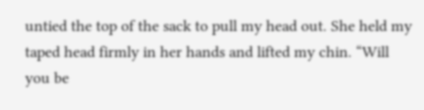untied the top of the sack to pull my head out. She held my taped head firmly in her hands and lifted my chin. “Will you be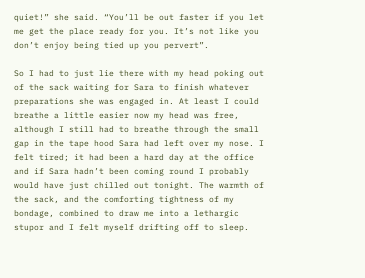quiet!” she said. “You’ll be out faster if you let me get the place ready for you. It’s not like you don’t enjoy being tied up you pervert”.

So I had to just lie there with my head poking out of the sack waiting for Sara to finish whatever preparations she was engaged in. At least I could breathe a little easier now my head was free, although I still had to breathe through the small gap in the tape hood Sara had left over my nose. I felt tired; it had been a hard day at the office and if Sara hadn’t been coming round I probably would have just chilled out tonight. The warmth of the sack, and the comforting tightness of my bondage, combined to draw me into a lethargic stupor and I felt myself drifting off to sleep.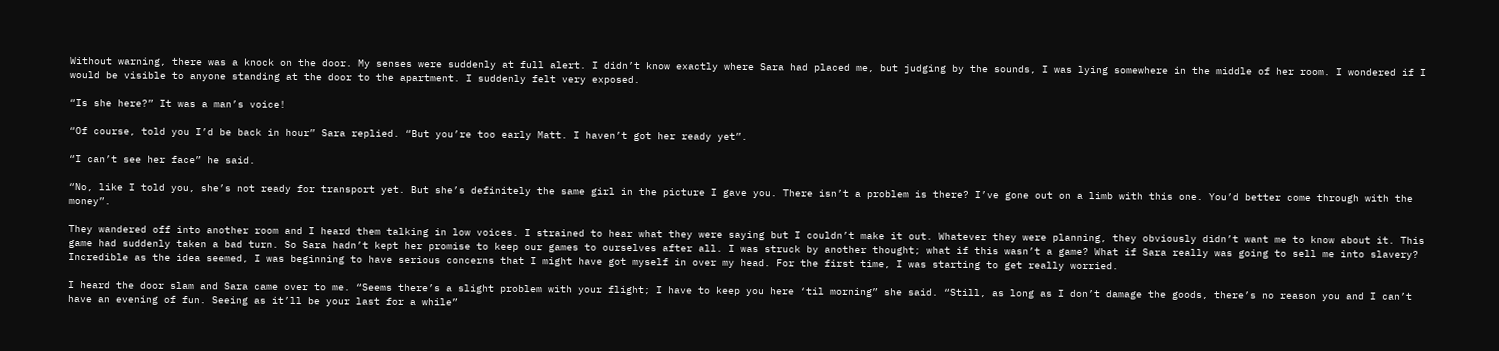Without warning, there was a knock on the door. My senses were suddenly at full alert. I didn’t know exactly where Sara had placed me, but judging by the sounds, I was lying somewhere in the middle of her room. I wondered if I would be visible to anyone standing at the door to the apartment. I suddenly felt very exposed.

“Is she here?” It was a man’s voice!

“Of course, told you I’d be back in hour” Sara replied. “But you’re too early Matt. I haven’t got her ready yet”.

“I can’t see her face” he said.

“No, like I told you, she’s not ready for transport yet. But she’s definitely the same girl in the picture I gave you. There isn’t a problem is there? I’ve gone out on a limb with this one. You’d better come through with the money”.

They wandered off into another room and I heard them talking in low voices. I strained to hear what they were saying but I couldn’t make it out. Whatever they were planning, they obviously didn’t want me to know about it. This game had suddenly taken a bad turn. So Sara hadn’t kept her promise to keep our games to ourselves after all. I was struck by another thought; what if this wasn’t a game? What if Sara really was going to sell me into slavery? Incredible as the idea seemed, I was beginning to have serious concerns that I might have got myself in over my head. For the first time, I was starting to get really worried.

I heard the door slam and Sara came over to me. “Seems there’s a slight problem with your flight; I have to keep you here ‘til morning” she said. “Still, as long as I don’t damage the goods, there’s no reason you and I can’t have an evening of fun. Seeing as it’ll be your last for a while”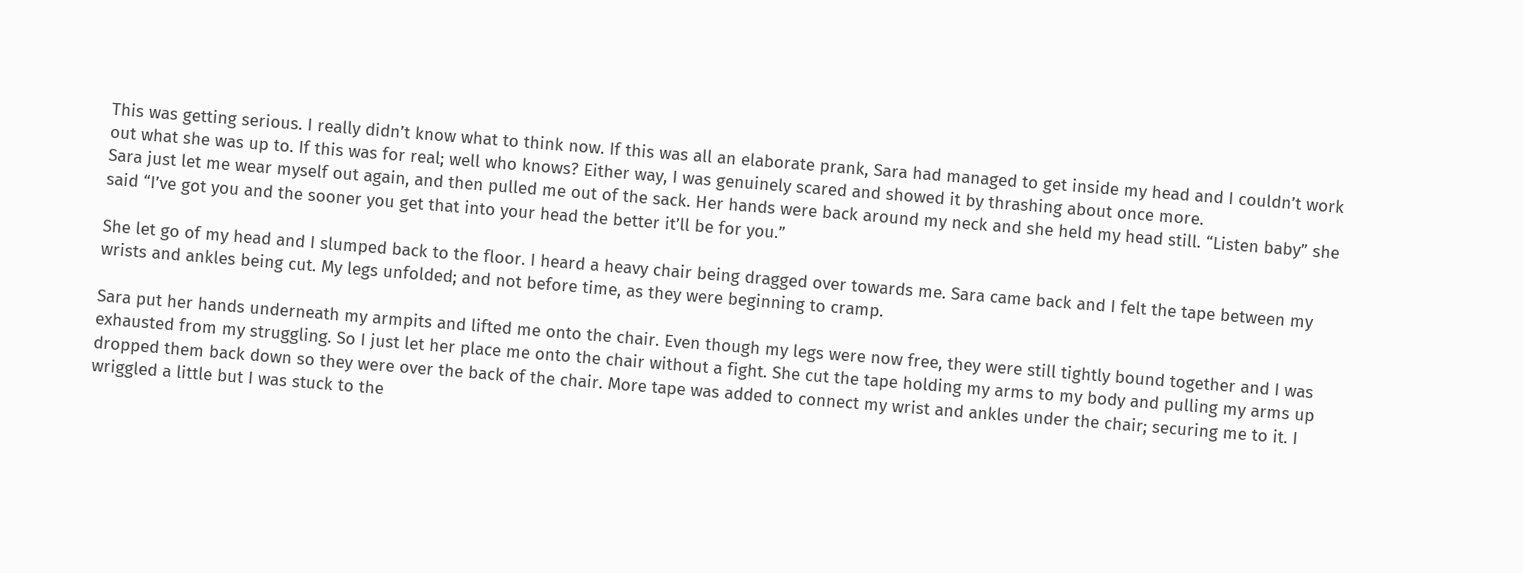This was getting serious. I really didn’t know what to think now. If this was all an elaborate prank, Sara had managed to get inside my head and I couldn’t work out what she was up to. If this was for real; well who knows? Either way, I was genuinely scared and showed it by thrashing about once more.
Sara just let me wear myself out again, and then pulled me out of the sack. Her hands were back around my neck and she held my head still. “Listen baby” she said “I’ve got you and the sooner you get that into your head the better it’ll be for you.”

She let go of my head and I slumped back to the floor. I heard a heavy chair being dragged over towards me. Sara came back and I felt the tape between my wrists and ankles being cut. My legs unfolded; and not before time, as they were beginning to cramp.

Sara put her hands underneath my armpits and lifted me onto the chair. Even though my legs were now free, they were still tightly bound together and I was exhausted from my struggling. So I just let her place me onto the chair without a fight. She cut the tape holding my arms to my body and pulling my arms up dropped them back down so they were over the back of the chair. More tape was added to connect my wrist and ankles under the chair; securing me to it. I wriggled a little but I was stuck to the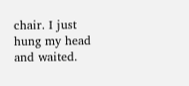chair. I just hung my head and waited.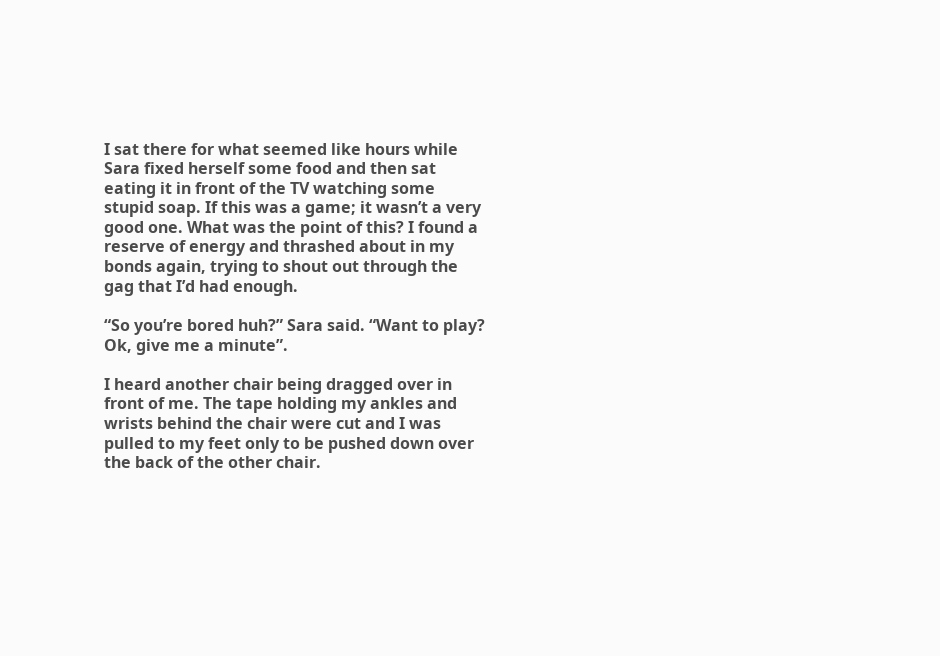I sat there for what seemed like hours while Sara fixed herself some food and then sat eating it in front of the TV watching some stupid soap. If this was a game; it wasn’t a very good one. What was the point of this? I found a reserve of energy and thrashed about in my bonds again, trying to shout out through the gag that I’d had enough.

“So you’re bored huh?” Sara said. “Want to play? Ok, give me a minute”.

I heard another chair being dragged over in front of me. The tape holding my ankles and wrists behind the chair were cut and I was pulled to my feet only to be pushed down over the back of the other chair.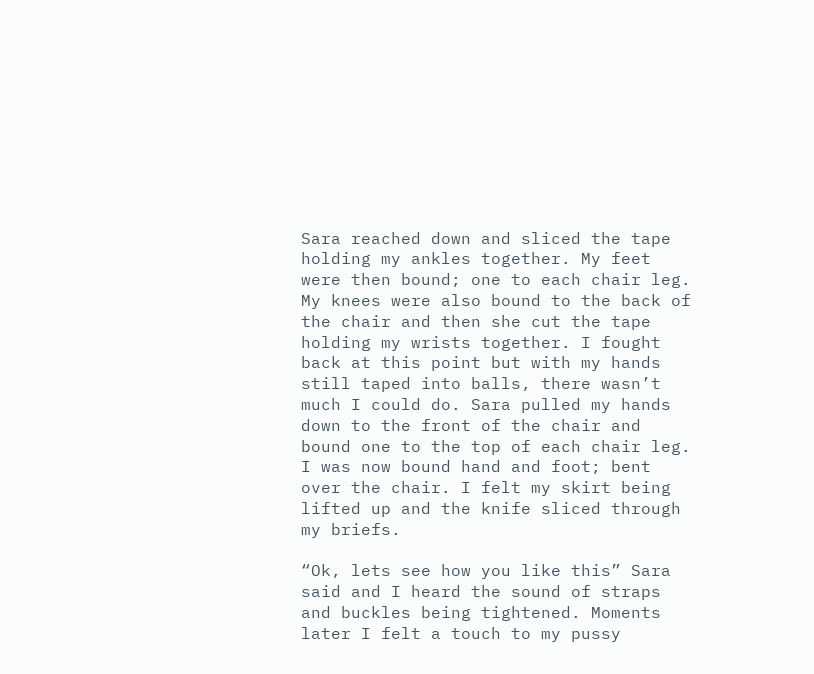Sara reached down and sliced the tape holding my ankles together. My feet were then bound; one to each chair leg. My knees were also bound to the back of the chair and then she cut the tape holding my wrists together. I fought back at this point but with my hands still taped into balls, there wasn’t much I could do. Sara pulled my hands down to the front of the chair and bound one to the top of each chair leg. I was now bound hand and foot; bent over the chair. I felt my skirt being lifted up and the knife sliced through my briefs.

“Ok, lets see how you like this” Sara said and I heard the sound of straps and buckles being tightened. Moments later I felt a touch to my pussy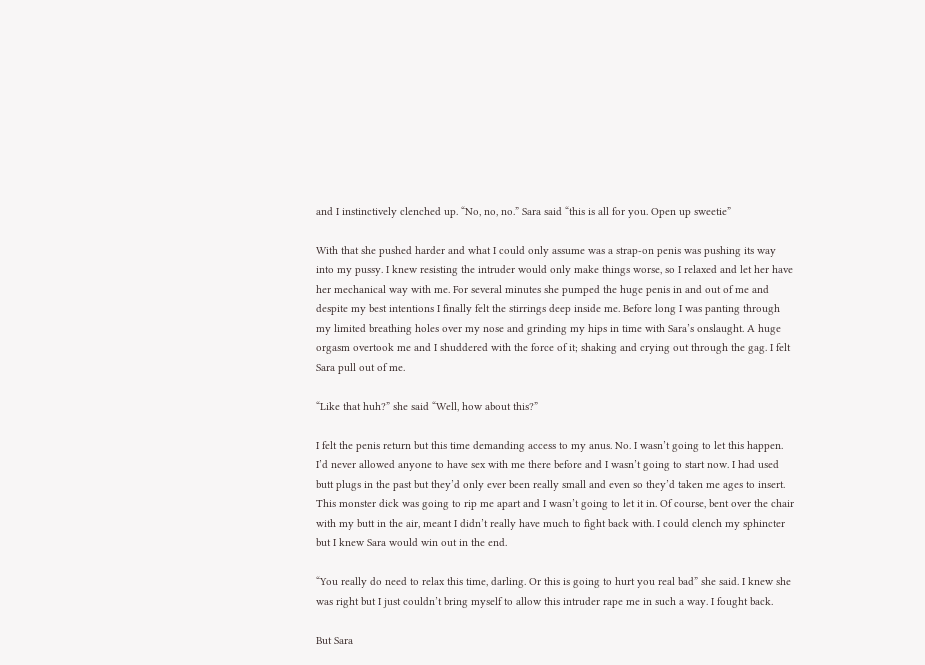and I instinctively clenched up. “No, no, no.” Sara said “this is all for you. Open up sweetie”

With that she pushed harder and what I could only assume was a strap-on penis was pushing its way into my pussy. I knew resisting the intruder would only make things worse, so I relaxed and let her have her mechanical way with me. For several minutes she pumped the huge penis in and out of me and despite my best intentions I finally felt the stirrings deep inside me. Before long I was panting through my limited breathing holes over my nose and grinding my hips in time with Sara’s onslaught. A huge orgasm overtook me and I shuddered with the force of it; shaking and crying out through the gag. I felt Sara pull out of me.

“Like that huh?” she said “Well, how about this?”

I felt the penis return but this time demanding access to my anus. No. I wasn’t going to let this happen. I’d never allowed anyone to have sex with me there before and I wasn’t going to start now. I had used butt plugs in the past but they’d only ever been really small and even so they’d taken me ages to insert. This monster dick was going to rip me apart and I wasn’t going to let it in. Of course, bent over the chair with my butt in the air, meant I didn’t really have much to fight back with. I could clench my sphincter but I knew Sara would win out in the end.

“You really do need to relax this time, darling. Or this is going to hurt you real bad” she said. I knew she was right but I just couldn’t bring myself to allow this intruder rape me in such a way. I fought back.

But Sara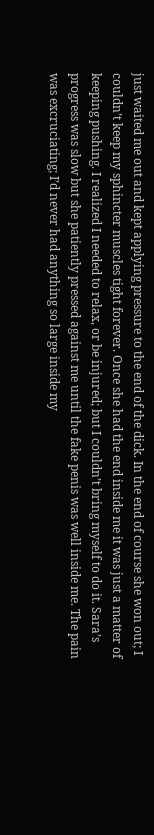just waited me out and kept applying pressure to the end of the dick. In the end of course she won out; I couldn’t keep my sphincter muscles tight forever. Once she had the end inside me it was just a matter of keeping pushing. I realized I needed to relax, or be injured; but I couldn’t bring myself to do it. Sara’s progress was slow but she patiently pressed against me until the fake penis was well inside me. The pain was excruciating; I’d never had anything so large inside my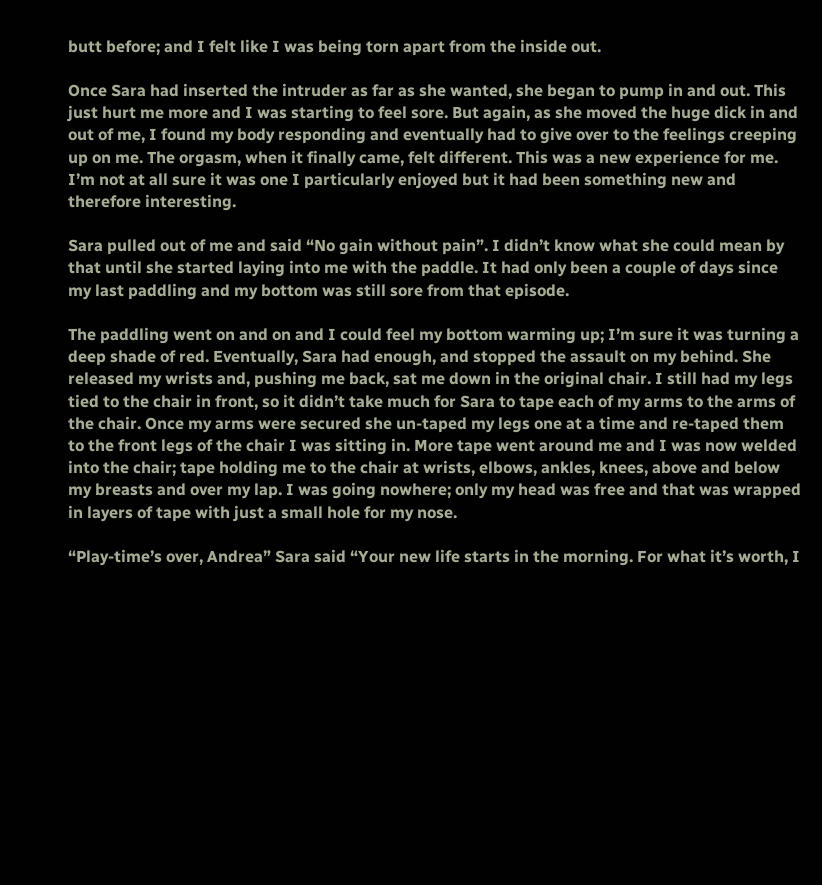butt before; and I felt like I was being torn apart from the inside out.

Once Sara had inserted the intruder as far as she wanted, she began to pump in and out. This just hurt me more and I was starting to feel sore. But again, as she moved the huge dick in and out of me, I found my body responding and eventually had to give over to the feelings creeping up on me. The orgasm, when it finally came, felt different. This was a new experience for me. I’m not at all sure it was one I particularly enjoyed but it had been something new and therefore interesting.

Sara pulled out of me and said “No gain without pain”. I didn’t know what she could mean by that until she started laying into me with the paddle. It had only been a couple of days since my last paddling and my bottom was still sore from that episode.

The paddling went on and on and I could feel my bottom warming up; I’m sure it was turning a deep shade of red. Eventually, Sara had enough, and stopped the assault on my behind. She released my wrists and, pushing me back, sat me down in the original chair. I still had my legs tied to the chair in front, so it didn’t take much for Sara to tape each of my arms to the arms of the chair. Once my arms were secured she un-taped my legs one at a time and re-taped them to the front legs of the chair I was sitting in. More tape went around me and I was now welded into the chair; tape holding me to the chair at wrists, elbows, ankles, knees, above and below my breasts and over my lap. I was going nowhere; only my head was free and that was wrapped in layers of tape with just a small hole for my nose.

“Play-time’s over, Andrea” Sara said “Your new life starts in the morning. For what it’s worth, I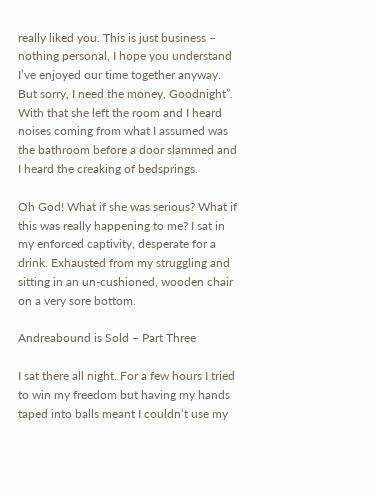really liked you. This is just business – nothing personal, I hope you understand I’ve enjoyed our time together anyway. But sorry, I need the money, Goodnight”. With that she left the room and I heard noises coming from what I assumed was the bathroom before a door slammed and I heard the creaking of bedsprings.

Oh God! What if she was serious? What if this was really happening to me? I sat in my enforced captivity, desperate for a drink. Exhausted from my struggling and sitting in an un-cushioned, wooden chair on a very sore bottom.

Andreabound is Sold – Part Three

I sat there all night. For a few hours I tried to win my freedom but having my hands taped into balls meant I couldn’t use my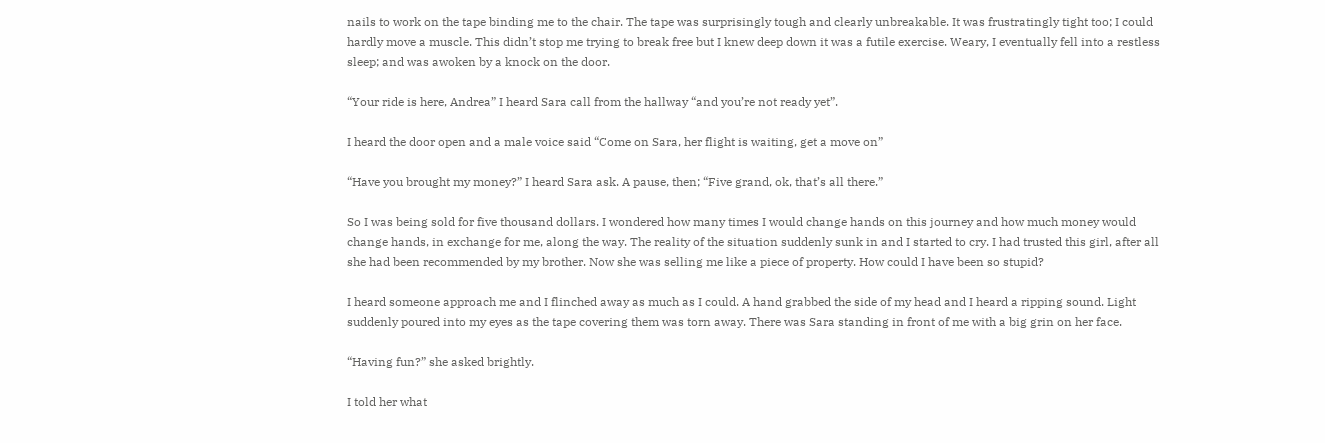nails to work on the tape binding me to the chair. The tape was surprisingly tough and clearly unbreakable. It was frustratingly tight too; I could hardly move a muscle. This didn’t stop me trying to break free but I knew deep down it was a futile exercise. Weary, I eventually fell into a restless sleep; and was awoken by a knock on the door.

“Your ride is here, Andrea” I heard Sara call from the hallway “and you’re not ready yet”.

I heard the door open and a male voice said “Come on Sara, her flight is waiting, get a move on”

“Have you brought my money?” I heard Sara ask. A pause, then; “Five grand, ok, that’s all there.”

So I was being sold for five thousand dollars. I wondered how many times I would change hands on this journey and how much money would change hands, in exchange for me, along the way. The reality of the situation suddenly sunk in and I started to cry. I had trusted this girl, after all she had been recommended by my brother. Now she was selling me like a piece of property. How could I have been so stupid?

I heard someone approach me and I flinched away as much as I could. A hand grabbed the side of my head and I heard a ripping sound. Light suddenly poured into my eyes as the tape covering them was torn away. There was Sara standing in front of me with a big grin on her face.

“Having fun?” she asked brightly.

I told her what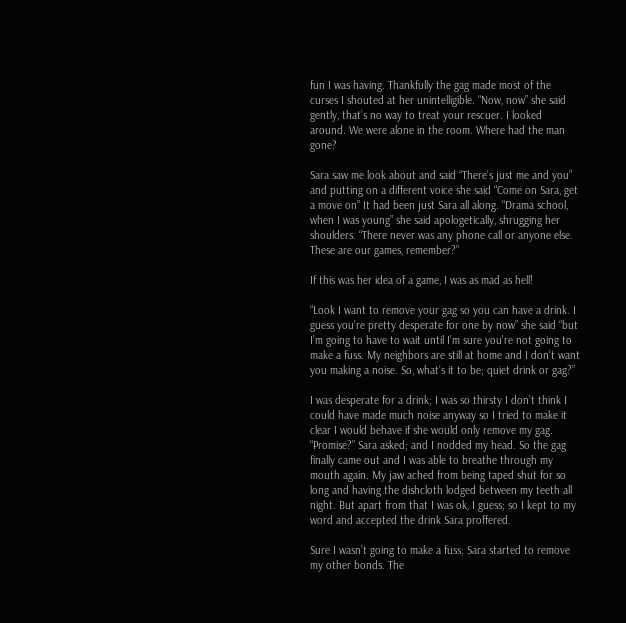fun I was having. Thankfully the gag made most of the curses I shouted at her unintelligible. “Now, now” she said gently, that’s no way to treat your rescuer. I looked around. We were alone in the room. Where had the man gone?

Sara saw me look about and said “There’s just me and you” and putting on a different voice she said “Come on Sara, get a move on” It had been just Sara all along. “Drama school, when I was young” she said apologetically, shrugging her shoulders. “There never was any phone call or anyone else. These are our games, remember?”

If this was her idea of a game, I was as mad as hell!

“Look I want to remove your gag so you can have a drink. I guess you’re pretty desperate for one by now” she said “but I’m going to have to wait until I’m sure you’re not going to make a fuss. My neighbors are still at home and I don’t want you making a noise. So, what’s it to be; quiet drink or gag?”

I was desperate for a drink; I was so thirsty I don’t think I could have made much noise anyway so I tried to make it clear I would behave if she would only remove my gag. “Promise?” Sara asked; and I nodded my head. So the gag finally came out and I was able to breathe through my mouth again. My jaw ached from being taped shut for so long and having the dishcloth lodged between my teeth all night. But apart from that I was ok, I guess; so I kept to my word and accepted the drink Sara proffered.

Sure I wasn’t going to make a fuss; Sara started to remove my other bonds. The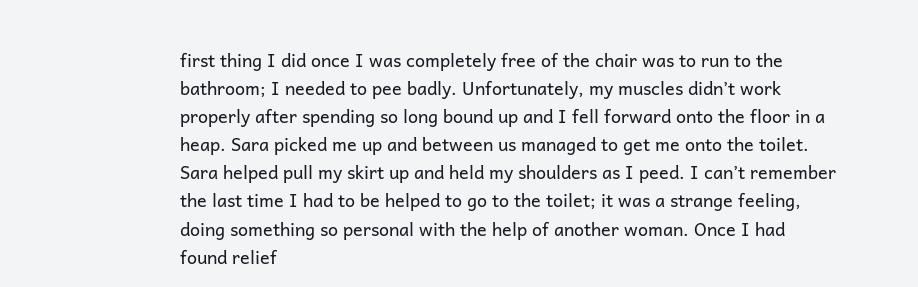first thing I did once I was completely free of the chair was to run to the bathroom; I needed to pee badly. Unfortunately, my muscles didn’t work properly after spending so long bound up and I fell forward onto the floor in a heap. Sara picked me up and between us managed to get me onto the toilet. Sara helped pull my skirt up and held my shoulders as I peed. I can’t remember the last time I had to be helped to go to the toilet; it was a strange feeling, doing something so personal with the help of another woman. Once I had found relief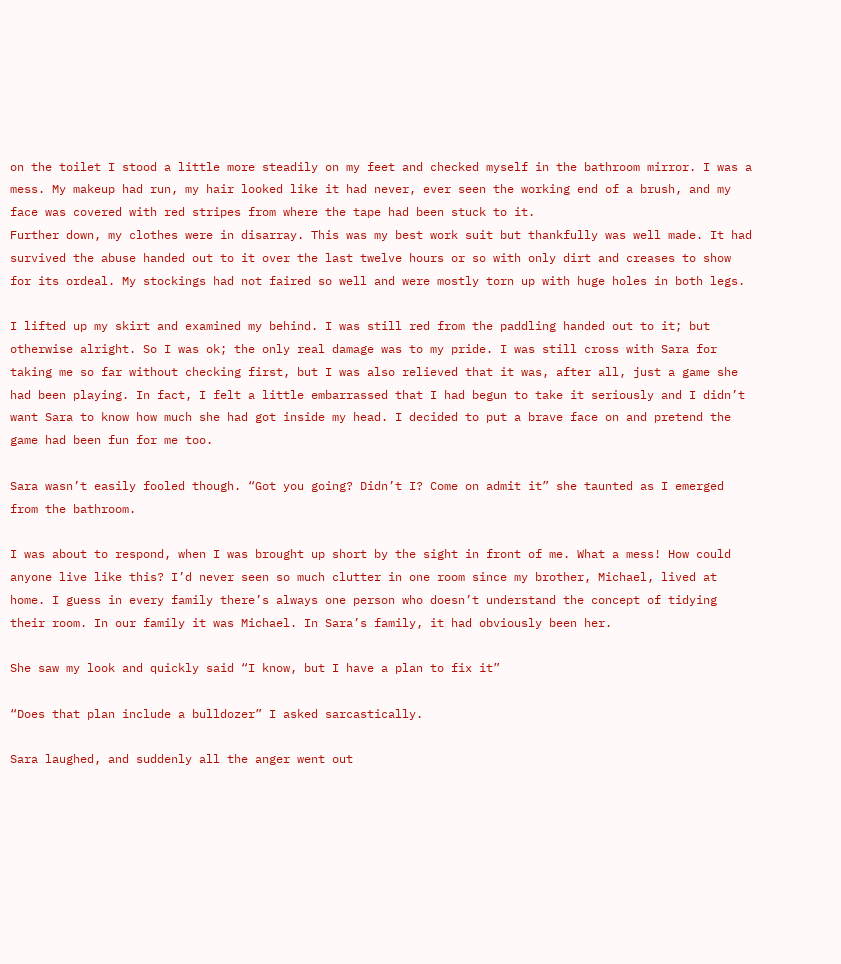on the toilet I stood a little more steadily on my feet and checked myself in the bathroom mirror. I was a mess. My makeup had run, my hair looked like it had never, ever seen the working end of a brush, and my face was covered with red stripes from where the tape had been stuck to it.
Further down, my clothes were in disarray. This was my best work suit but thankfully was well made. It had survived the abuse handed out to it over the last twelve hours or so with only dirt and creases to show for its ordeal. My stockings had not faired so well and were mostly torn up with huge holes in both legs.

I lifted up my skirt and examined my behind. I was still red from the paddling handed out to it; but otherwise alright. So I was ok; the only real damage was to my pride. I was still cross with Sara for taking me so far without checking first, but I was also relieved that it was, after all, just a game she had been playing. In fact, I felt a little embarrassed that I had begun to take it seriously and I didn’t want Sara to know how much she had got inside my head. I decided to put a brave face on and pretend the game had been fun for me too.

Sara wasn’t easily fooled though. “Got you going? Didn’t I? Come on admit it” she taunted as I emerged from the bathroom.

I was about to respond, when I was brought up short by the sight in front of me. What a mess! How could anyone live like this? I’d never seen so much clutter in one room since my brother, Michael, lived at home. I guess in every family there’s always one person who doesn’t understand the concept of tidying their room. In our family it was Michael. In Sara’s family, it had obviously been her.

She saw my look and quickly said “I know, but I have a plan to fix it”

“Does that plan include a bulldozer” I asked sarcastically.

Sara laughed, and suddenly all the anger went out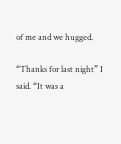of me and we hugged.

“Thanks for last night” I said. “It was a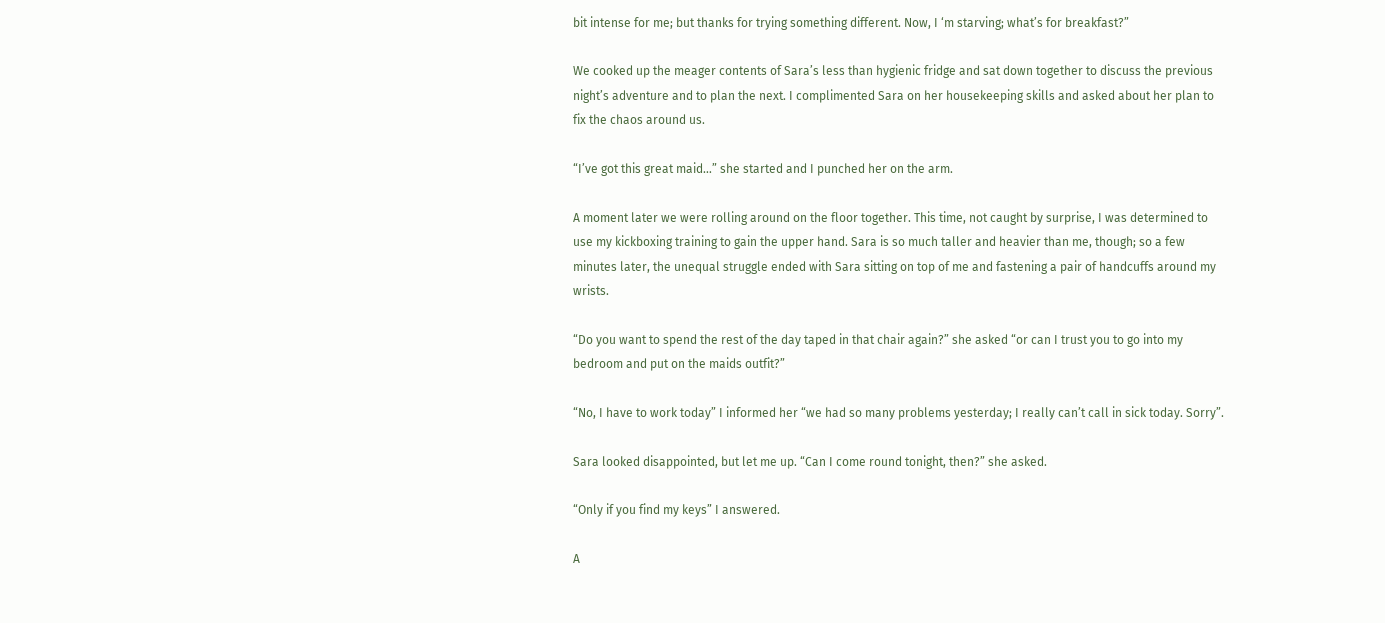bit intense for me; but thanks for trying something different. Now, I ‘m starving; what’s for breakfast?”

We cooked up the meager contents of Sara’s less than hygienic fridge and sat down together to discuss the previous night’s adventure and to plan the next. I complimented Sara on her housekeeping skills and asked about her plan to fix the chaos around us.

“I’ve got this great maid…” she started and I punched her on the arm.

A moment later we were rolling around on the floor together. This time, not caught by surprise, I was determined to use my kickboxing training to gain the upper hand. Sara is so much taller and heavier than me, though; so a few minutes later, the unequal struggle ended with Sara sitting on top of me and fastening a pair of handcuffs around my wrists.

“Do you want to spend the rest of the day taped in that chair again?” she asked “or can I trust you to go into my bedroom and put on the maids outfit?”

“No, I have to work today” I informed her “we had so many problems yesterday; I really can’t call in sick today. Sorry”.

Sara looked disappointed, but let me up. “Can I come round tonight, then?” she asked.

“Only if you find my keys” I answered.

A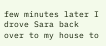few minutes later I drove Sara back over to my house to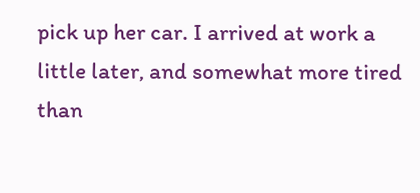pick up her car. I arrived at work a little later, and somewhat more tired than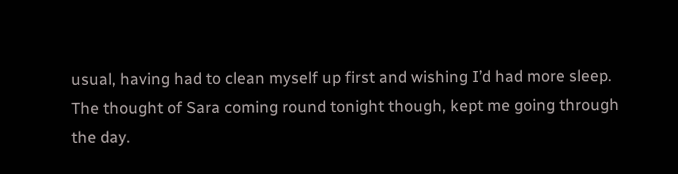usual, having had to clean myself up first and wishing I’d had more sleep. The thought of Sara coming round tonight though, kept me going through the day.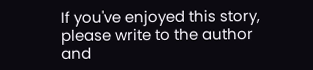If you've enjoyed this story, please write to the author and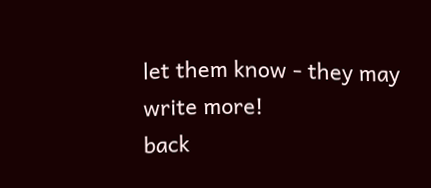let them know - they may write more!
back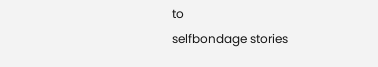to
selfbondage stories